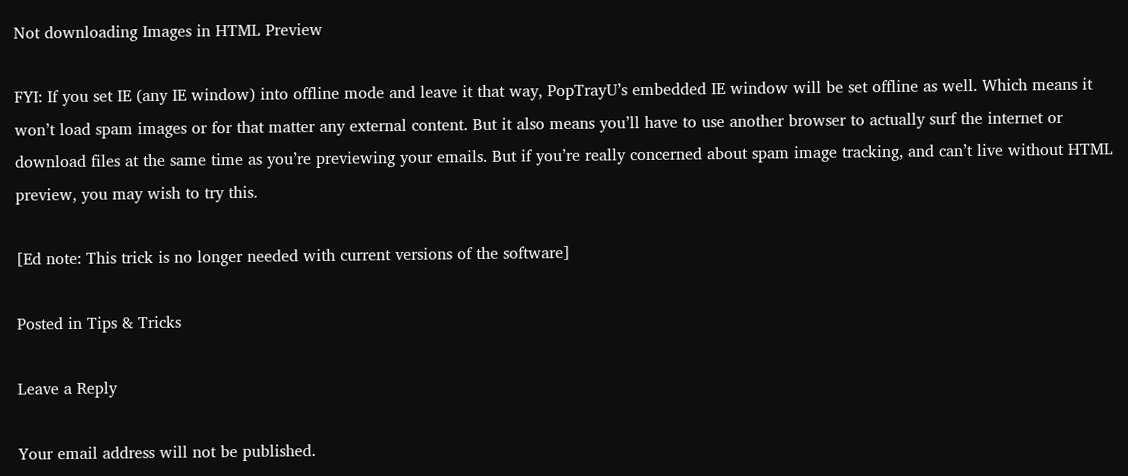Not downloading Images in HTML Preview

FYI: If you set IE (any IE window) into offline mode and leave it that way, PopTrayU’s embedded IE window will be set offline as well. Which means it won’t load spam images or for that matter any external content. But it also means you’ll have to use another browser to actually surf the internet or download files at the same time as you’re previewing your emails. But if you’re really concerned about spam image tracking, and can’t live without HTML preview, you may wish to try this.

[Ed note: This trick is no longer needed with current versions of the software]

Posted in Tips & Tricks

Leave a Reply

Your email address will not be published.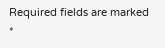Required fields are marked *